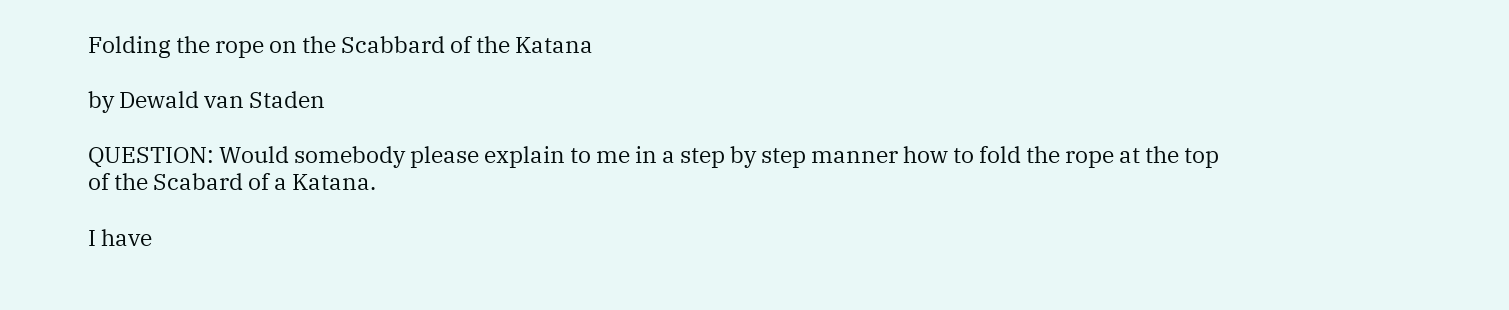Folding the rope on the Scabbard of the Katana

by Dewald van Staden

QUESTION: Would somebody please explain to me in a step by step manner how to fold the rope at the top of the Scabard of a Katana.

I have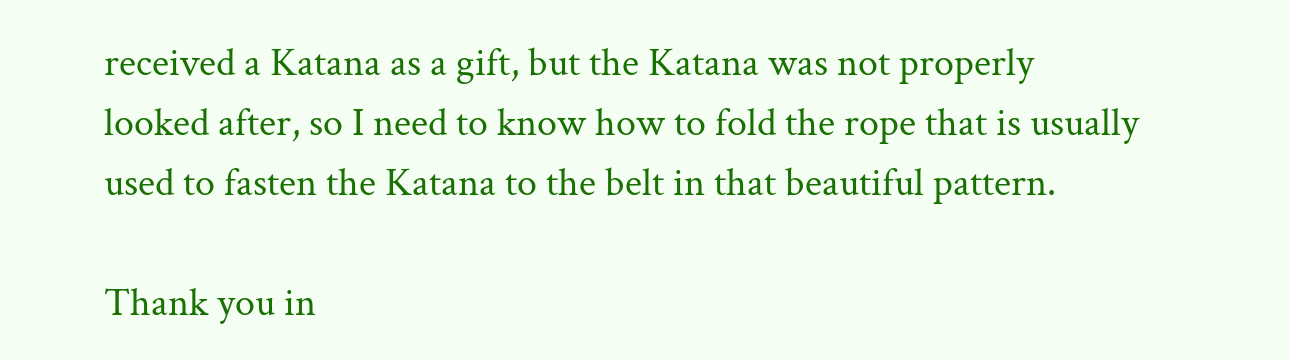received a Katana as a gift, but the Katana was not properly looked after, so I need to know how to fold the rope that is usually used to fasten the Katana to the belt in that beautiful pattern.

Thank you in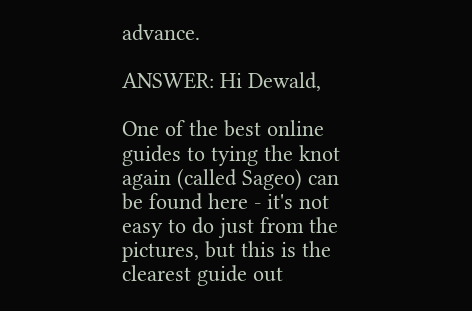advance.

ANSWER: Hi Dewald,

One of the best online guides to tying the knot again (called Sageo) can be found here - it's not easy to do just from the pictures, but this is the clearest guide out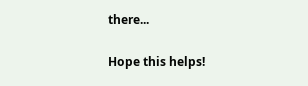there...

Hope this helps!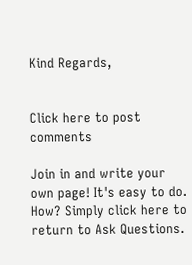Kind Regards,


Click here to post comments

Join in and write your own page! It's easy to do. How? Simply click here to return to Ask Questions.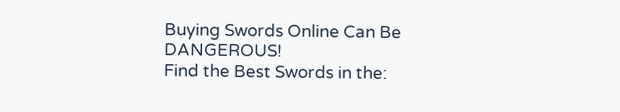Buying Swords Online Can Be DANGEROUS!
Find the Best Swords in the: